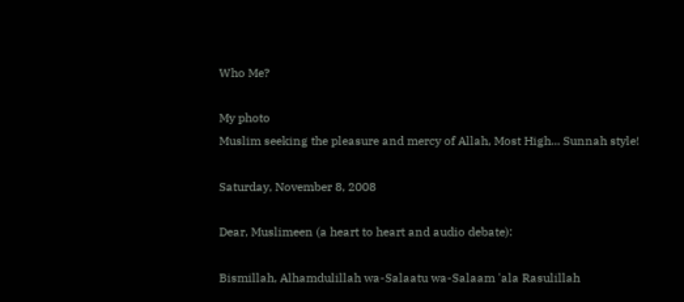Who Me?

My photo
Muslim seeking the pleasure and mercy of Allah, Most High... Sunnah style!

Saturday, November 8, 2008

Dear, Muslimeen (a heart to heart and audio debate):

Bismillah, Alhamdulillah wa-Salaatu wa-Salaam 'ala Rasulillah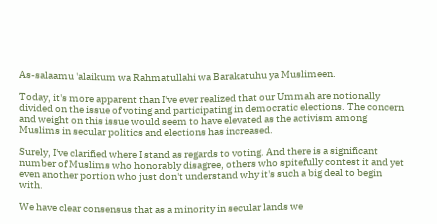As-salaamu 'alaikum wa Rahmatullahi wa Barakatuhu ya Muslimeen.

Today, it's more apparent than I've ever realized that our Ummah are notionally divided on the issue of voting and participating in democratic elections. The concern and weight on this issue would seem to have elevated as the activism among Muslims in secular politics and elections has increased.

Surely, I've clarified where I stand as regards to voting. And there is a significant number of Muslims who honorably disagree, others who spitefully contest it and yet even another portion who just don't understand why it's such a big deal to begin with.

We have clear consensus that as a minority in secular lands we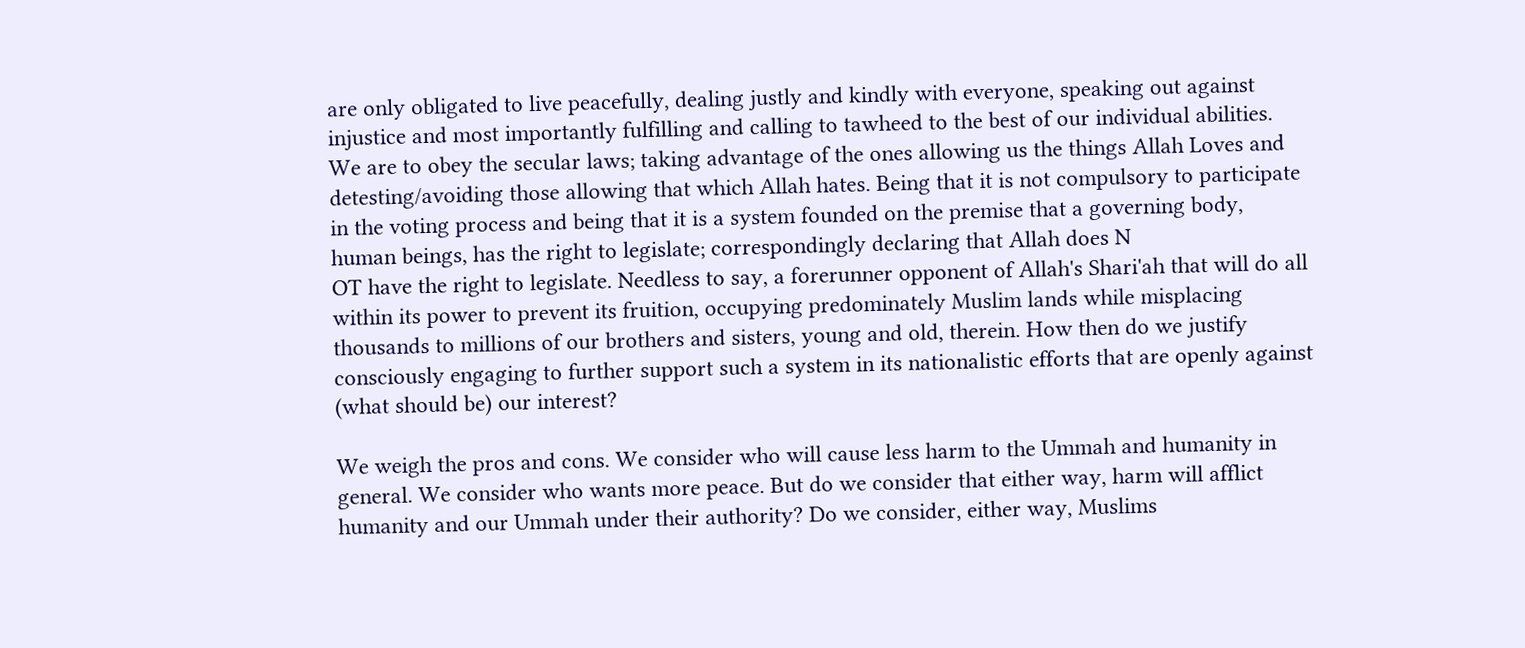are only obligated to live peacefully, dealing justly and kindly with everyone, speaking out against injustice and most importantly fulfilling and calling to tawheed to the best of our individual abilities. We are to obey the secular laws; taking advantage of the ones allowing us the things Allah Loves and detesting/avoiding those allowing that which Allah hates. Being that it is not compulsory to participate in the voting process and being that it is a system founded on the premise that a governing body, human beings, has the right to legislate; correspondingly declaring that Allah does N
OT have the right to legislate. Needless to say, a forerunner opponent of Allah's Shari'ah that will do all within its power to prevent its fruition, occupying predominately Muslim lands while misplacing thousands to millions of our brothers and sisters, young and old, therein. How then do we justify consciously engaging to further support such a system in its nationalistic efforts that are openly against (what should be) our interest?

We weigh the pros and cons. We consider who will cause less harm to the Ummah and humanity in general. We consider who wants more peace. But do we consider that either way, harm will afflict humanity and our Ummah under their authority? Do we consider, either way, Muslims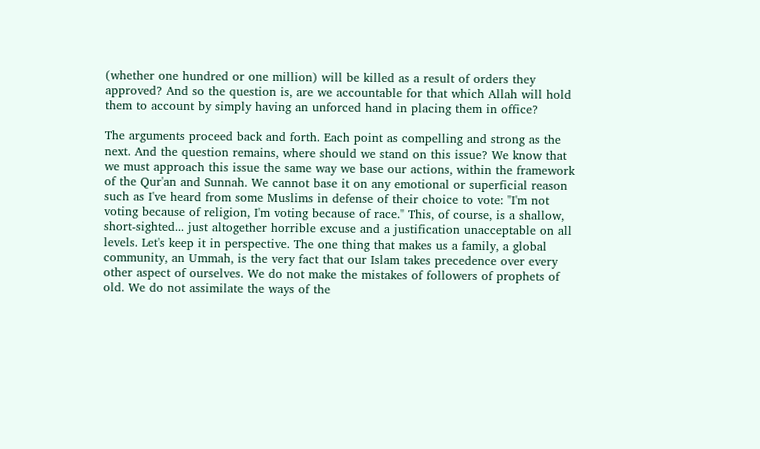(whether one hundred or one million) will be killed as a result of orders they approved? And so the question is, are we accountable for that which Allah will hold them to account by simply having an unforced hand in placing them in office?

The arguments proceed back and forth. Each point as compelling and strong as the next. And the question remains, where should we stand on this issue? We know that we must approach this issue the same way we base our actions, within the framework of the Qur'an and Sunnah. We cannot base it on any emotional or superficial reason such as I've heard from some Muslims in defense of their choice to vote: "I'm not voting because of religion, I'm voting because of race." This, of course, is a shallow, short-sighted... just altogether horrible excuse and a justification unacceptable on all levels. Let's keep it in perspective. The one thing that makes us a family, a global community, an Ummah, is the very fact that our Islam takes precedence over every other aspect of ourselves. We do not make the mistakes of followers of prophets of old. We do not assimilate the ways of the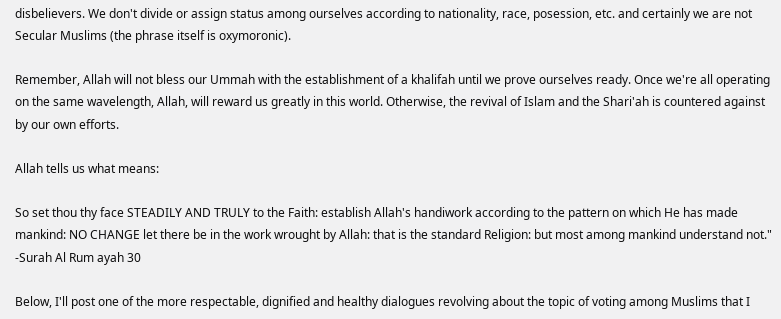disbelievers. We don't divide or assign status among ourselves according to nationality, race, posession, etc. and certainly we are not Secular Muslims (the phrase itself is oxymoronic).

Remember, Allah will not bless our Ummah with the establishment of a khalifah until we prove ourselves ready. Once we're all operating on the same wavelength, Allah, will reward us greatly in this world. Otherwise, the revival of Islam and the Shari'ah is countered against by our own efforts.

Allah tells us what means:

So set thou thy face STEADILY AND TRULY to the Faith: establish Allah's handiwork according to the pattern on which He has made mankind: NO CHANGE let there be in the work wrought by Allah: that is the standard Religion: but most among mankind understand not." -Surah Al Rum ayah 30

Below, I'll post one of the more respectable, dignified and healthy dialogues revolving about the topic of voting among Muslims that I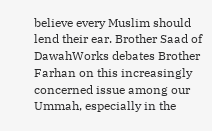believe every Muslim should lend their ear. Brother Saad of DawahWorks debates Brother Farhan on this increasingly concerned issue among our Ummah, especially in the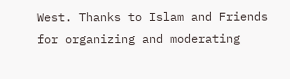West. Thanks to Islam and Friends for organizing and moderating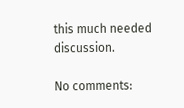this much needed discussion.

No comments: